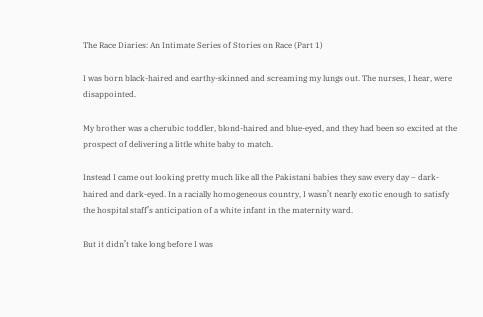The Race Diaries: An Intimate Series of Stories on Race (Part 1)

I was born black-haired and earthy-skinned and screaming my lungs out. The nurses, I hear, were disappointed.

My brother was a cherubic toddler, blond-haired and blue-eyed, and they had been so excited at the prospect of delivering a little white baby to match.

Instead I came out looking pretty much like all the Pakistani babies they saw every day – dark-haired and dark-eyed. In a racially homogeneous country, I wasn’t nearly exotic enough to satisfy the hospital staff’s anticipation of a white infant in the maternity ward.

But it didn’t take long before I was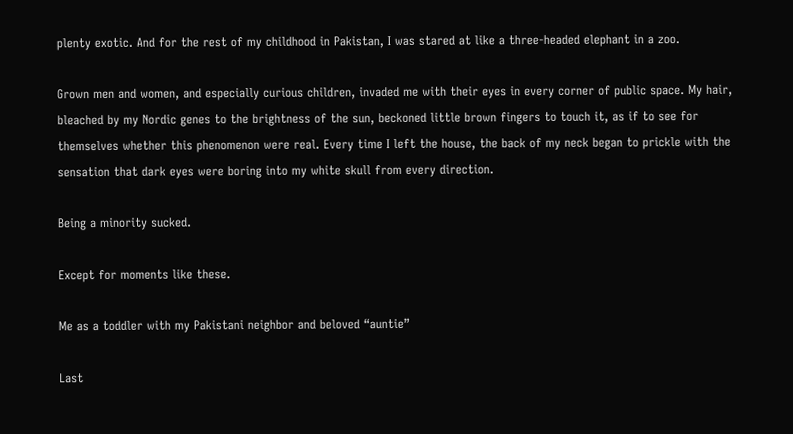plenty exotic. And for the rest of my childhood in Pakistan, I was stared at like a three-headed elephant in a zoo.

Grown men and women, and especially curious children, invaded me with their eyes in every corner of public space. My hair, bleached by my Nordic genes to the brightness of the sun, beckoned little brown fingers to touch it, as if to see for themselves whether this phenomenon were real. Every time I left the house, the back of my neck began to prickle with the sensation that dark eyes were boring into my white skull from every direction.

Being a minority sucked.

Except for moments like these.

Me as a toddler with my Pakistani neighbor and beloved “auntie”

Last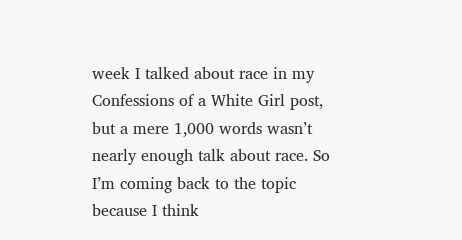week I talked about race in my Confessions of a White Girl post, but a mere 1,000 words wasn’t nearly enough talk about race. So I’m coming back to the topic because I think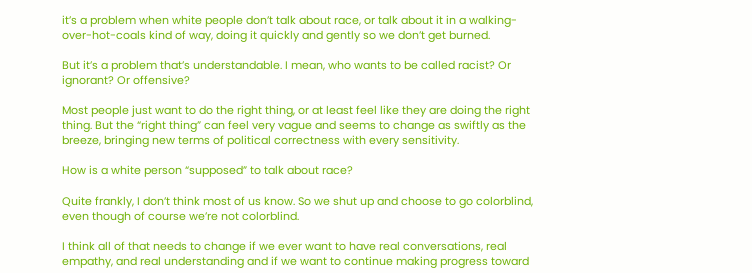it’s a problem when white people don’t talk about race, or talk about it in a walking-over-hot-coals kind of way, doing it quickly and gently so we don’t get burned.

But it’s a problem that’s understandable. I mean, who wants to be called racist? Or ignorant? Or offensive?

Most people just want to do the right thing, or at least feel like they are doing the right thing. But the “right thing” can feel very vague and seems to change as swiftly as the breeze, bringing new terms of political correctness with every sensitivity.

How is a white person “supposed” to talk about race?

Quite frankly, I don’t think most of us know. So we shut up and choose to go colorblind, even though of course we’re not colorblind.

I think all of that needs to change if we ever want to have real conversations, real empathy, and real understanding and if we want to continue making progress toward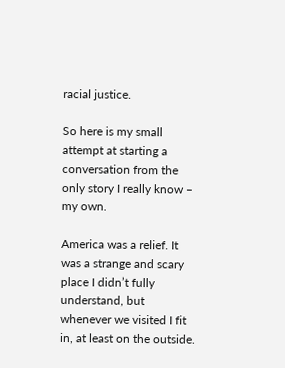racial justice.

So here is my small attempt at starting a conversation from the only story I really know – my own.

America was a relief. It was a strange and scary place I didn’t fully understand, but whenever we visited I fit in, at least on the outside.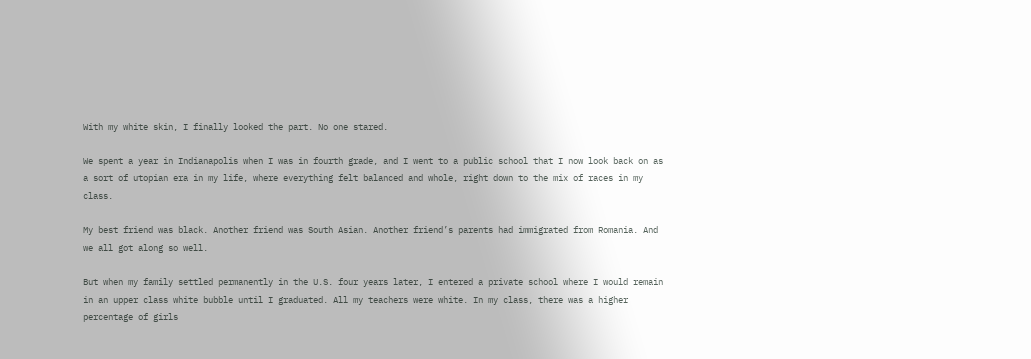With my white skin, I finally looked the part. No one stared.

We spent a year in Indianapolis when I was in fourth grade, and I went to a public school that I now look back on as a sort of utopian era in my life, where everything felt balanced and whole, right down to the mix of races in my class.

My best friend was black. Another friend was South Asian. Another friend’s parents had immigrated from Romania. And we all got along so well.

But when my family settled permanently in the U.S. four years later, I entered a private school where I would remain in an upper class white bubble until I graduated. All my teachers were white. In my class, there was a higher percentage of girls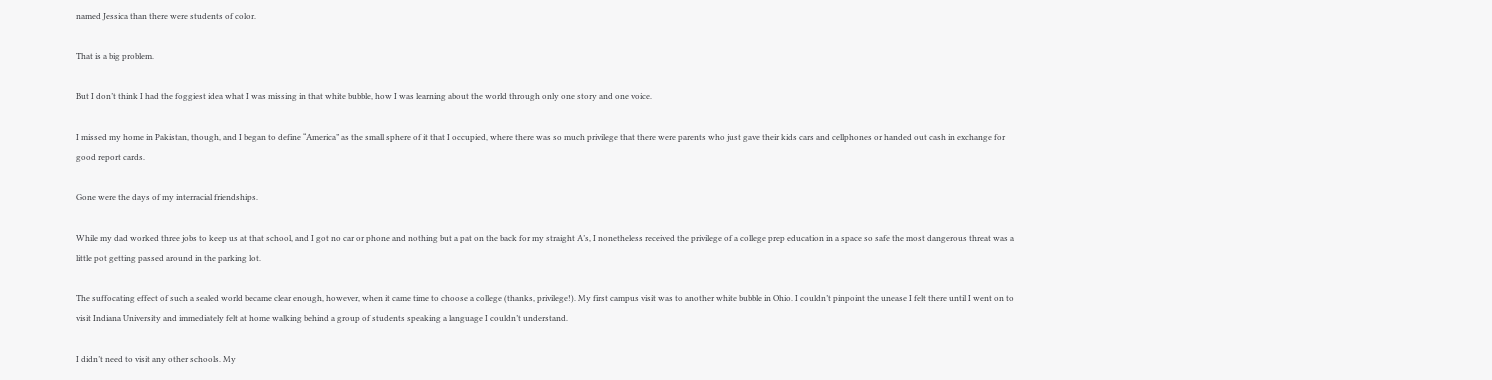named Jessica than there were students of color.

That is a big problem.

But I don’t think I had the foggiest idea what I was missing in that white bubble, how I was learning about the world through only one story and one voice.

I missed my home in Pakistan, though, and I began to define “America” as the small sphere of it that I occupied, where there was so much privilege that there were parents who just gave their kids cars and cellphones or handed out cash in exchange for good report cards.

Gone were the days of my interracial friendships.

While my dad worked three jobs to keep us at that school, and I got no car or phone and nothing but a pat on the back for my straight A’s, I nonetheless received the privilege of a college prep education in a space so safe the most dangerous threat was a little pot getting passed around in the parking lot.

The suffocating effect of such a sealed world became clear enough, however, when it came time to choose a college (thanks, privilege!). My first campus visit was to another white bubble in Ohio. I couldn’t pinpoint the unease I felt there until I went on to visit Indiana University and immediately felt at home walking behind a group of students speaking a language I couldn’t understand.

I didn’t need to visit any other schools. My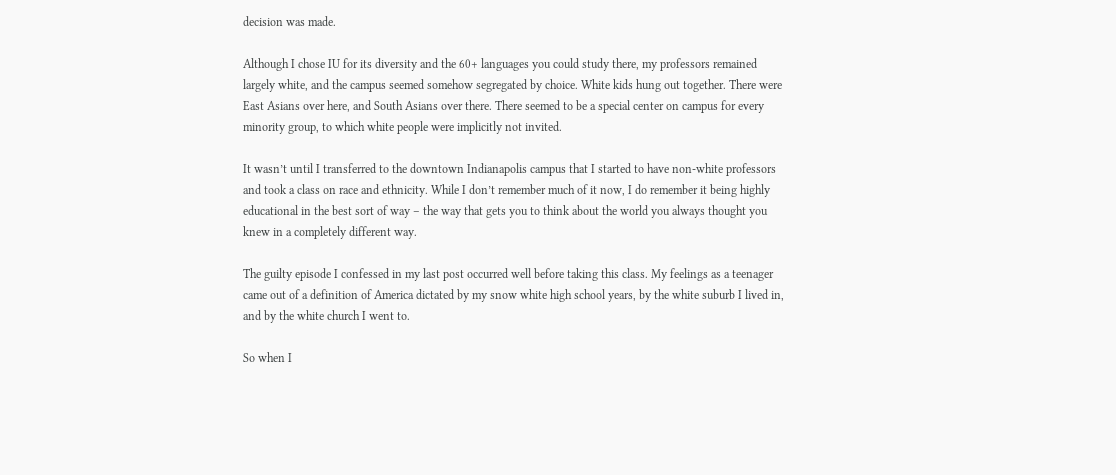decision was made.

Although I chose IU for its diversity and the 60+ languages you could study there, my professors remained largely white, and the campus seemed somehow segregated by choice. White kids hung out together. There were East Asians over here, and South Asians over there. There seemed to be a special center on campus for every minority group, to which white people were implicitly not invited.

It wasn’t until I transferred to the downtown Indianapolis campus that I started to have non-white professors and took a class on race and ethnicity. While I don’t remember much of it now, I do remember it being highly educational in the best sort of way – the way that gets you to think about the world you always thought you knew in a completely different way.

The guilty episode I confessed in my last post occurred well before taking this class. My feelings as a teenager came out of a definition of America dictated by my snow white high school years, by the white suburb I lived in, and by the white church I went to.

So when I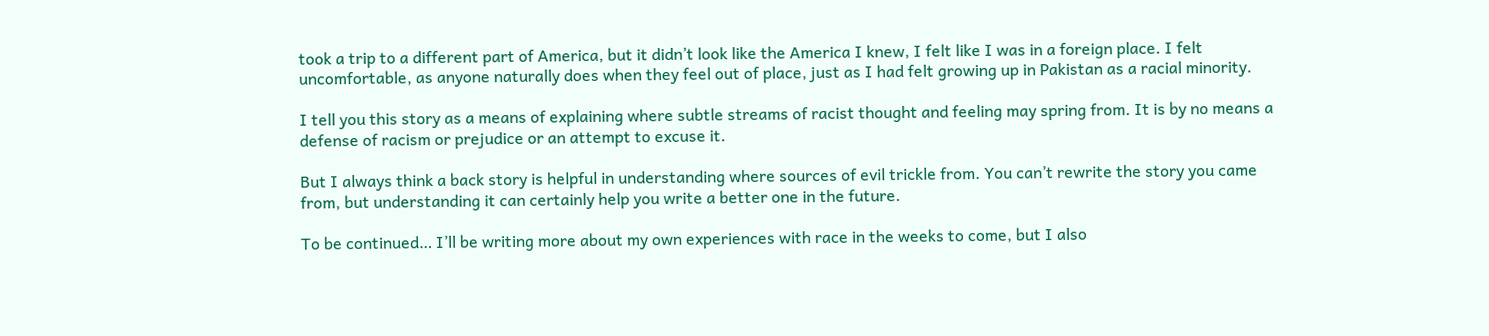took a trip to a different part of America, but it didn’t look like the America I knew, I felt like I was in a foreign place. I felt uncomfortable, as anyone naturally does when they feel out of place, just as I had felt growing up in Pakistan as a racial minority.

I tell you this story as a means of explaining where subtle streams of racist thought and feeling may spring from. It is by no means a defense of racism or prejudice or an attempt to excuse it.

But I always think a back story is helpful in understanding where sources of evil trickle from. You can’t rewrite the story you came from, but understanding it can certainly help you write a better one in the future.

To be continued… I’ll be writing more about my own experiences with race in the weeks to come, but I also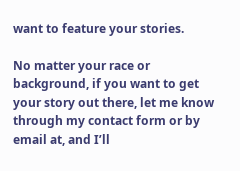want to feature your stories.

No matter your race or background, if you want to get your story out there, let me know through my contact form or by email at, and I’ll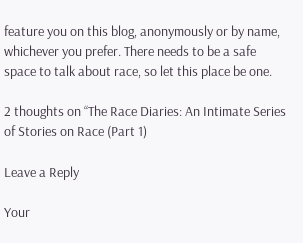feature you on this blog, anonymously or by name, whichever you prefer. There needs to be a safe space to talk about race, so let this place be one.

2 thoughts on “The Race Diaries: An Intimate Series of Stories on Race (Part 1)

Leave a Reply

Your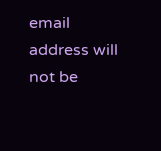email address will not be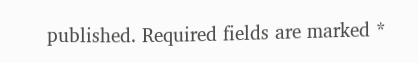published. Required fields are marked *